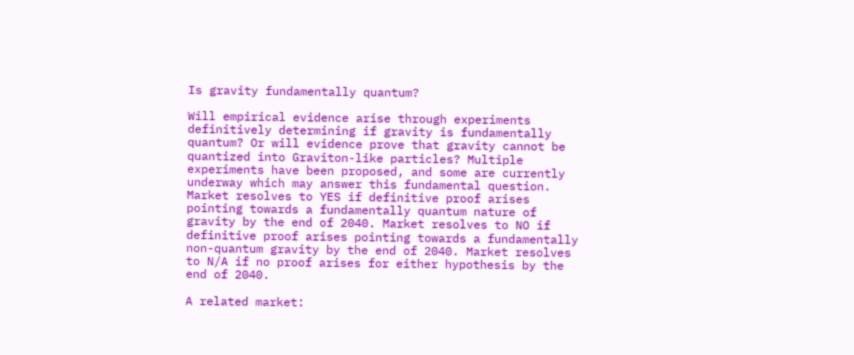Is gravity fundamentally quantum?

Will empirical evidence arise through experiments definitively determining if gravity is fundamentally quantum? Or will evidence prove that gravity cannot be quantized into Graviton-like particles? Multiple experiments have been proposed, and some are currently underway which may answer this fundamental question. Market resolves to YES if definitive proof arises pointing towards a fundamentally quantum nature of gravity by the end of 2040. Market resolves to NO if definitive proof arises pointing towards a fundamentally non-quantum gravity by the end of 2040. Market resolves to N/A if no proof arises for either hypothesis by the end of 2040.

A related market: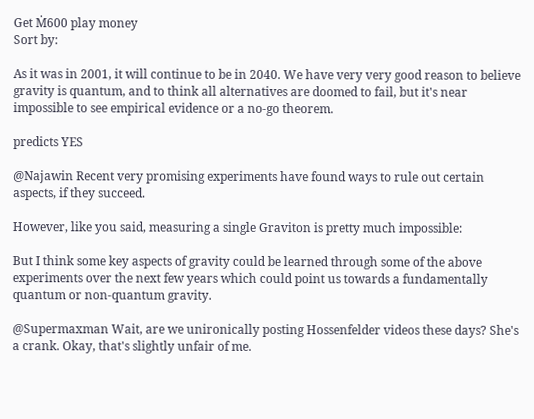Get Ṁ600 play money
Sort by:

As it was in 2001, it will continue to be in 2040. We have very very good reason to believe gravity is quantum, and to think all alternatives are doomed to fail, but it's near impossible to see empirical evidence or a no-go theorem.

predicts YES

@Najawin Recent very promising experiments have found ways to rule out certain aspects, if they succeed.

However, like you said, measuring a single Graviton is pretty much impossible:

But I think some key aspects of gravity could be learned through some of the above experiments over the next few years which could point us towards a fundamentally quantum or non-quantum gravity.

@Supermaxman Wait, are we unironically posting Hossenfelder videos these days? She's a crank. Okay, that's slightly unfair of me.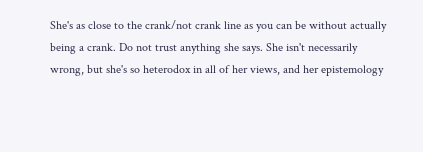She's as close to the crank/not crank line as you can be without actually being a crank. Do not trust anything she says. She isn't necessarily wrong, but she's so heterodox in all of her views, and her epistemology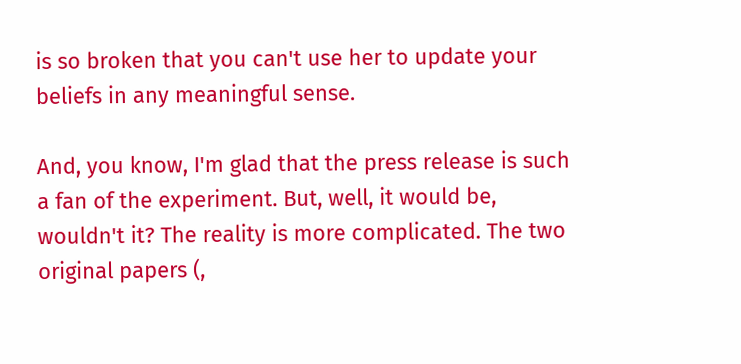is so broken that you can't use her to update your beliefs in any meaningful sense.

And, you know, I'm glad that the press release is such a fan of the experiment. But, well, it would be, wouldn't it? The reality is more complicated. The two original papers (,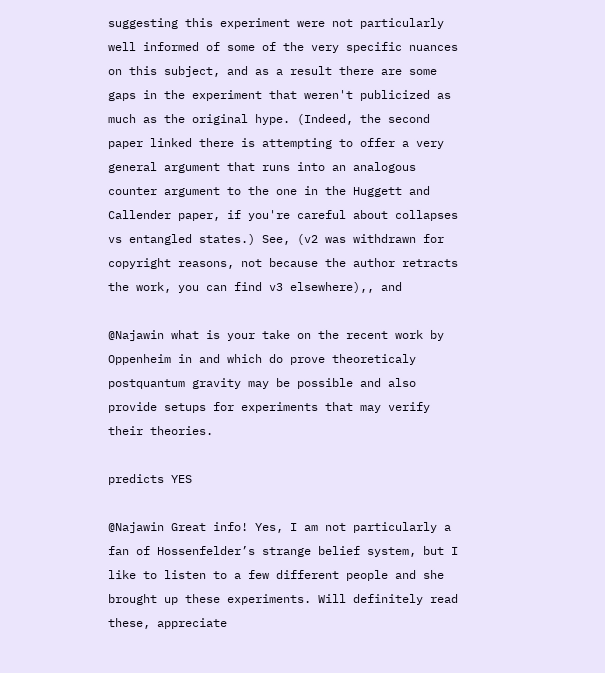suggesting this experiment were not particularly well informed of some of the very specific nuances on this subject, and as a result there are some gaps in the experiment that weren't publicized as much as the original hype. (Indeed, the second paper linked there is attempting to offer a very general argument that runs into an analogous counter argument to the one in the Huggett and Callender paper, if you're careful about collapses vs entangled states.) See, (v2 was withdrawn for copyright reasons, not because the author retracts the work, you can find v3 elsewhere),, and

@Najawin what is your take on the recent work by Oppenheim in and which do prove theoreticaly postquantum gravity may be possible and also provide setups for experiments that may verify their theories.

predicts YES

@Najawin Great info! Yes, I am not particularly a fan of Hossenfelder’s strange belief system, but I like to listen to a few different people and she brought up these experiments. Will definitely read these, appreciate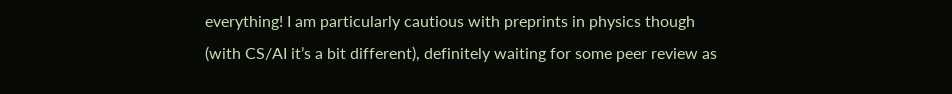everything! I am particularly cautious with preprints in physics though (with CS/AI it’s a bit different), definitely waiting for some peer review as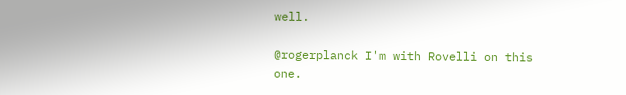well.

@rogerplanck I'm with Rovelli on this one.